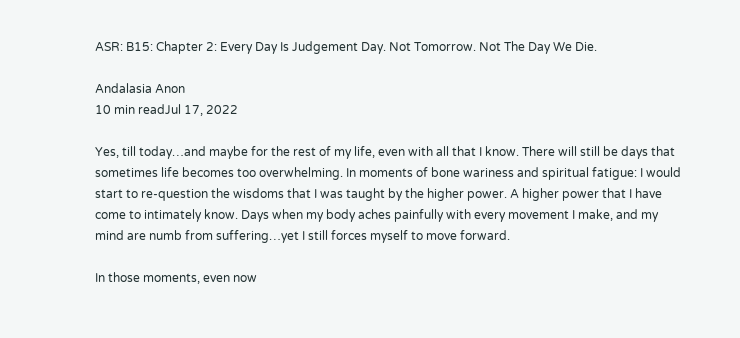ASR: B15: Chapter 2: Every Day Is Judgement Day. Not Tomorrow. Not The Day We Die.

Andalasia Anon
10 min readJul 17, 2022

Yes, till today…and maybe for the rest of my life, even with all that I know. There will still be days that sometimes life becomes too overwhelming. In moments of bone wariness and spiritual fatigue: I would start to re-question the wisdoms that I was taught by the higher power. A higher power that I have come to intimately know. Days when my body aches painfully with every movement I make, and my mind are numb from suffering…yet I still forces myself to move forward.

In those moments, even now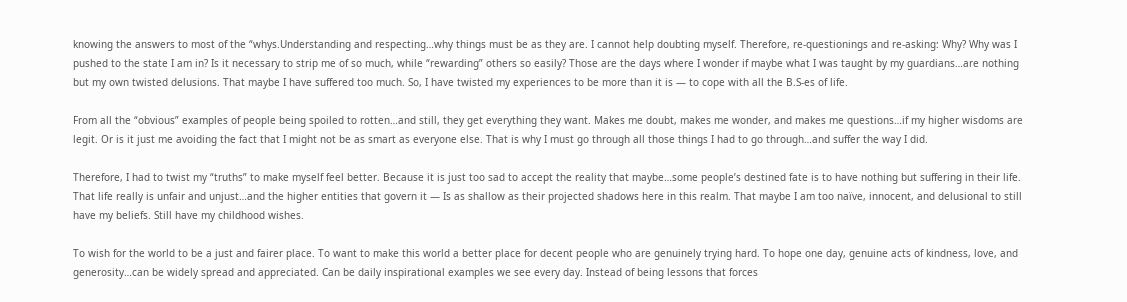knowing the answers to most of the “whys.Understanding and respecting…why things must be as they are. I cannot help doubting myself. Therefore, re-questionings and re-asking: Why? Why was I pushed to the state I am in? Is it necessary to strip me of so much, while “rewarding” others so easily? Those are the days where I wonder if maybe what I was taught by my guardians…are nothing but my own twisted delusions. That maybe I have suffered too much. So, I have twisted my experiences to be more than it is — to cope with all the B.S-es of life.

From all the “obvious” examples of people being spoiled to rotten…and still, they get everything they want. Makes me doubt, makes me wonder, and makes me questions…if my higher wisdoms are legit. Or is it just me avoiding the fact that I might not be as smart as everyone else. That is why I must go through all those things I had to go through…and suffer the way I did.

Therefore, I had to twist my “truths” to make myself feel better. Because it is just too sad to accept the reality that maybe…some people’s destined fate is to have nothing but suffering in their life. That life really is unfair and unjust…and the higher entities that govern it — Is as shallow as their projected shadows here in this realm. That maybe I am too naïve, innocent, and delusional to still have my beliefs. Still have my childhood wishes.

To wish for the world to be a just and fairer place. To want to make this world a better place for decent people who are genuinely trying hard. To hope one day, genuine acts of kindness, love, and generosity…can be widely spread and appreciated. Can be daily inspirational examples we see every day. Instead of being lessons that forces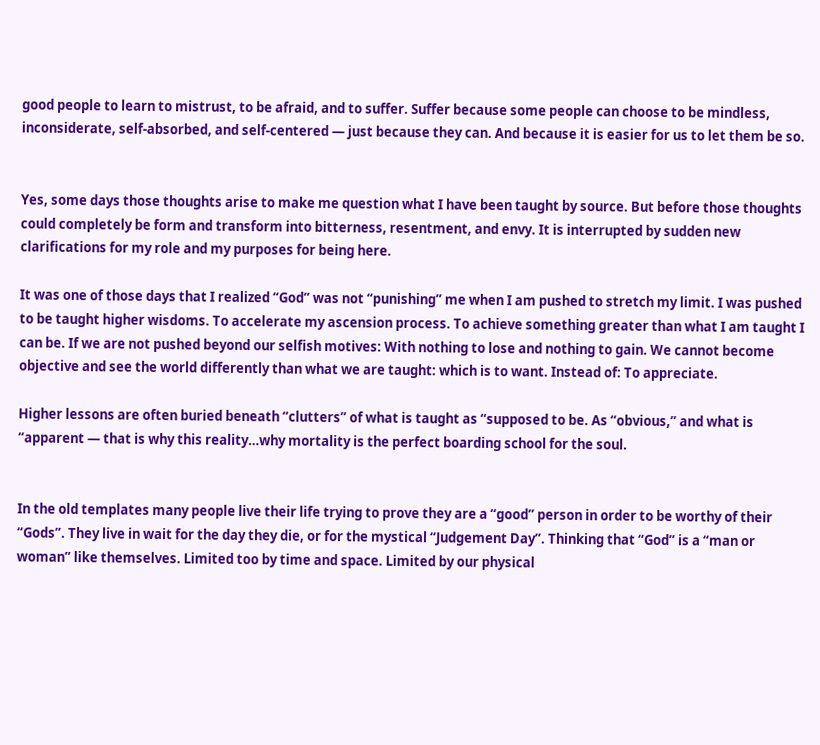good people to learn to mistrust, to be afraid, and to suffer. Suffer because some people can choose to be mindless, inconsiderate, self-absorbed, and self-centered — just because they can. And because it is easier for us to let them be so.


Yes, some days those thoughts arise to make me question what I have been taught by source. But before those thoughts could completely be form and transform into bitterness, resentment, and envy. It is interrupted by sudden new clarifications for my role and my purposes for being here.

It was one of those days that I realized “God” was not “punishing” me when I am pushed to stretch my limit. I was pushed to be taught higher wisdoms. To accelerate my ascension process. To achieve something greater than what I am taught I can be. If we are not pushed beyond our selfish motives: With nothing to lose and nothing to gain. We cannot become objective and see the world differently than what we are taught: which is to want. Instead of: To appreciate.

Higher lessons are often buried beneath “clutters” of what is taught as “supposed to be. As “obvious,” and what is “apparent — that is why this reality…why mortality is the perfect boarding school for the soul.


In the old templates many people live their life trying to prove they are a “good” person in order to be worthy of their “Gods”. They live in wait for the day they die, or for the mystical “Judgement Day”. Thinking that “God” is a “man or woman” like themselves. Limited too by time and space. Limited by our physical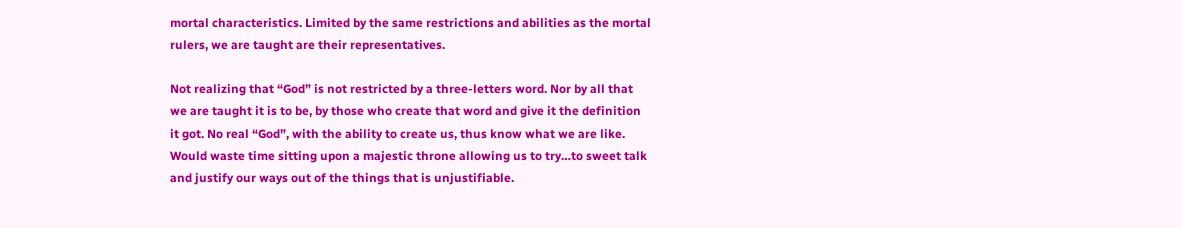mortal characteristics. Limited by the same restrictions and abilities as the mortal rulers, we are taught are their representatives.

Not realizing that “God” is not restricted by a three-letters word. Nor by all that we are taught it is to be, by those who create that word and give it the definition it got. No real “God”, with the ability to create us, thus know what we are like. Would waste time sitting upon a majestic throne allowing us to try…to sweet talk and justify our ways out of the things that is unjustifiable.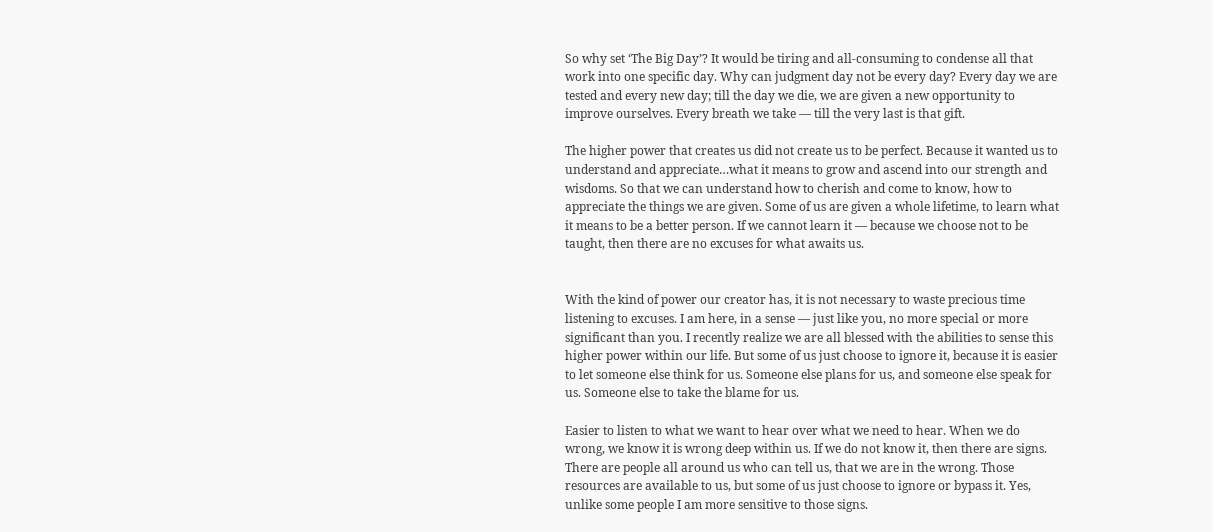So why set ‘The Big Day’? It would be tiring and all-consuming to condense all that work into one specific day. Why can judgment day not be every day? Every day we are tested and every new day; till the day we die, we are given a new opportunity to improve ourselves. Every breath we take — till the very last is that gift.

The higher power that creates us did not create us to be perfect. Because it wanted us to understand and appreciate…what it means to grow and ascend into our strength and wisdoms. So that we can understand how to cherish and come to know, how to appreciate the things we are given. Some of us are given a whole lifetime, to learn what it means to be a better person. If we cannot learn it — because we choose not to be taught, then there are no excuses for what awaits us.


With the kind of power our creator has, it is not necessary to waste precious time listening to excuses. I am here, in a sense — just like you, no more special or more significant than you. I recently realize we are all blessed with the abilities to sense this higher power within our life. But some of us just choose to ignore it, because it is easier to let someone else think for us. Someone else plans for us, and someone else speak for us. Someone else to take the blame for us.

Easier to listen to what we want to hear over what we need to hear. When we do wrong, we know it is wrong deep within us. If we do not know it, then there are signs. There are people all around us who can tell us, that we are in the wrong. Those resources are available to us, but some of us just choose to ignore or bypass it. Yes, unlike some people I am more sensitive to those signs.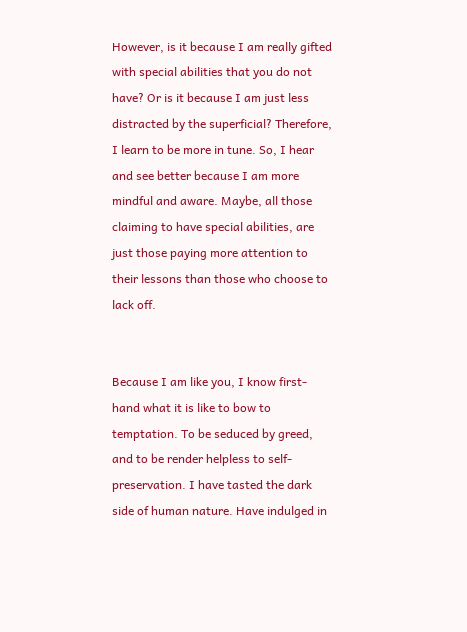However, is it because I am really gifted with special abilities that you do not have? Or is it because I am just less distracted by the superficial? Therefore, I learn to be more in tune. So, I hear and see better because I am more mindful and aware. Maybe, all those claiming to have special abilities, are just those paying more attention to their lessons than those who choose to lack off.


Because I am like you, I know first-hand what it is like to bow to temptation. To be seduced by greed, and to be render helpless to self-preservation. I have tasted the dark side of human nature. Have indulged in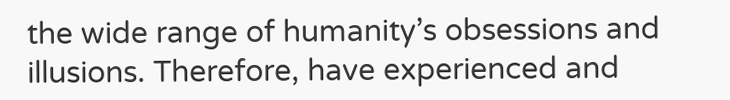the wide range of humanity’s obsessions and illusions. Therefore, have experienced and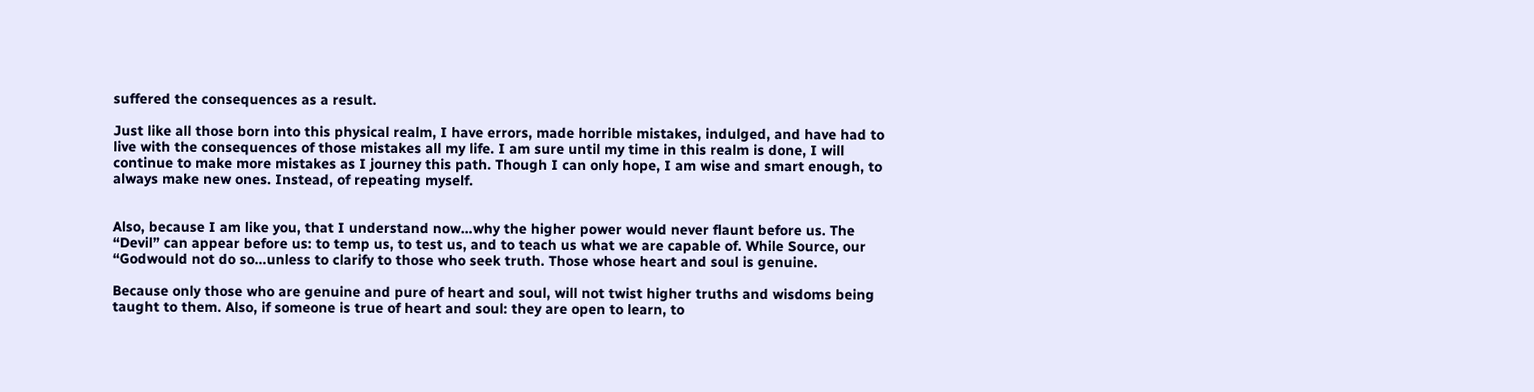suffered the consequences as a result.

Just like all those born into this physical realm, I have errors, made horrible mistakes, indulged, and have had to live with the consequences of those mistakes all my life. I am sure until my time in this realm is done, I will continue to make more mistakes as I journey this path. Though I can only hope, I am wise and smart enough, to always make new ones. Instead, of repeating myself.


Also, because I am like you, that I understand now…why the higher power would never flaunt before us. The “Devil” can appear before us: to temp us, to test us, and to teach us what we are capable of. While Source, our “Godwould not do so…unless to clarify to those who seek truth. Those whose heart and soul is genuine.

Because only those who are genuine and pure of heart and soul, will not twist higher truths and wisdoms being taught to them. Also, if someone is true of heart and soul: they are open to learn, to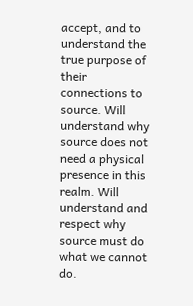accept, and to understand the true purpose of their connections to source. Will understand why source does not need a physical presence in this realm. Will understand and respect why source must do what we cannot do.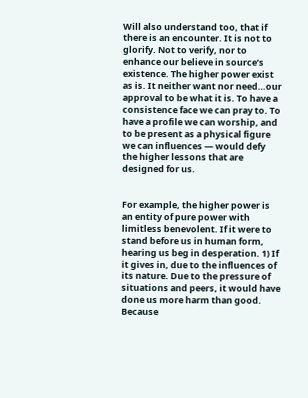Will also understand too, that if there is an encounter. It is not to glorify. Not to verify, nor to enhance our believe in source’s existence. The higher power exist as is. It neither want nor need…our approval to be what it is. To have a consistence face we can pray to. To have a profile we can worship, and to be present as a physical figure we can influences — would defy the higher lessons that are designed for us.


For example, the higher power is an entity of pure power with limitless benevolent. If it were to stand before us in human form, hearing us beg in desperation. 1) If it gives in, due to the influences of its nature. Due to the pressure of situations and peers, it would have done us more harm than good. Because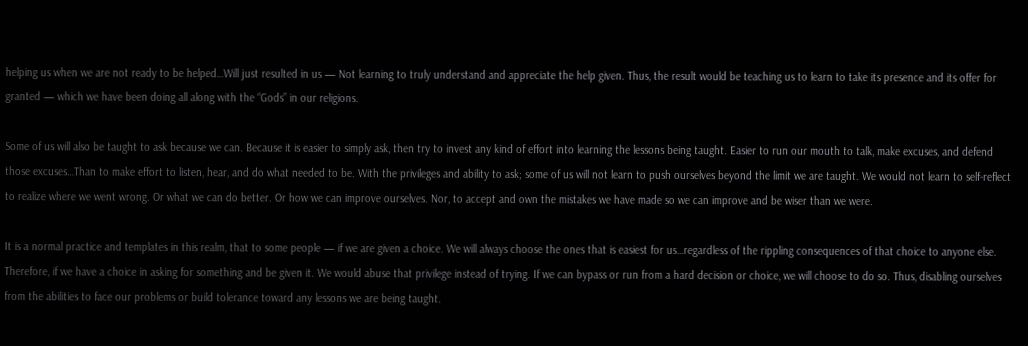helping us when we are not ready to be helped…Will just resulted in us — Not learning to truly understand and appreciate the help given. Thus, the result would be teaching us to learn to take its presence and its offer for granted — which we have been doing all along with the “Gods” in our religions.

Some of us will also be taught to ask because we can. Because it is easier to simply ask, then try to invest any kind of effort into learning the lessons being taught. Easier to run our mouth to talk, make excuses, and defend those excuses…Than to make effort to listen, hear, and do what needed to be. With the privileges and ability to ask; some of us will not learn to push ourselves beyond the limit we are taught. We would not learn to self-reflect to realize where we went wrong. Or what we can do better. Or how we can improve ourselves. Nor, to accept and own the mistakes we have made so we can improve and be wiser than we were.

It is a normal practice and templates in this realm, that to some people — if we are given a choice. We will always choose the ones that is easiest for us…regardless of the rippling consequences of that choice to anyone else. Therefore, if we have a choice in asking for something and be given it. We would abuse that privilege instead of trying. If we can bypass or run from a hard decision or choice, we will choose to do so. Thus, disabling ourselves from the abilities to face our problems or build tolerance toward any lessons we are being taught.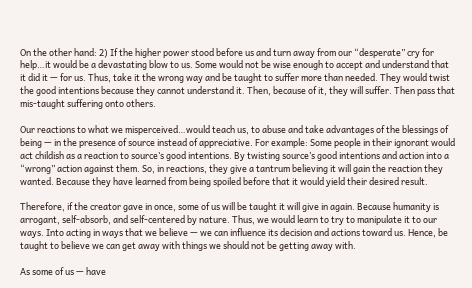On the other hand: 2) If the higher power stood before us and turn away from our “desperate” cry for help…it would be a devastating blow to us. Some would not be wise enough to accept and understand that it did it — for us. Thus, take it the wrong way and be taught to suffer more than needed. They would twist the good intentions because they cannot understand it. Then, because of it, they will suffer. Then pass that mis-taught suffering onto others.

Our reactions to what we misperceived…would teach us, to abuse and take advantages of the blessings of being — in the presence of source instead of appreciative. For example: Some people in their ignorant would act childish as a reaction to source’s good intentions. By twisting source’s good intentions and action into a “wrong” action against them. So, in reactions, they give a tantrum believing it will gain the reaction they wanted. Because they have learned from being spoiled before that it would yield their desired result.

Therefore, if the creator gave in once, some of us will be taught it will give in again. Because humanity is arrogant, self-absorb, and self-centered by nature. Thus, we would learn to try to manipulate it to our ways. Into acting in ways that we believe — we can influence its decision and actions toward us. Hence, be taught to believe we can get away with things we should not be getting away with.

As some of us — have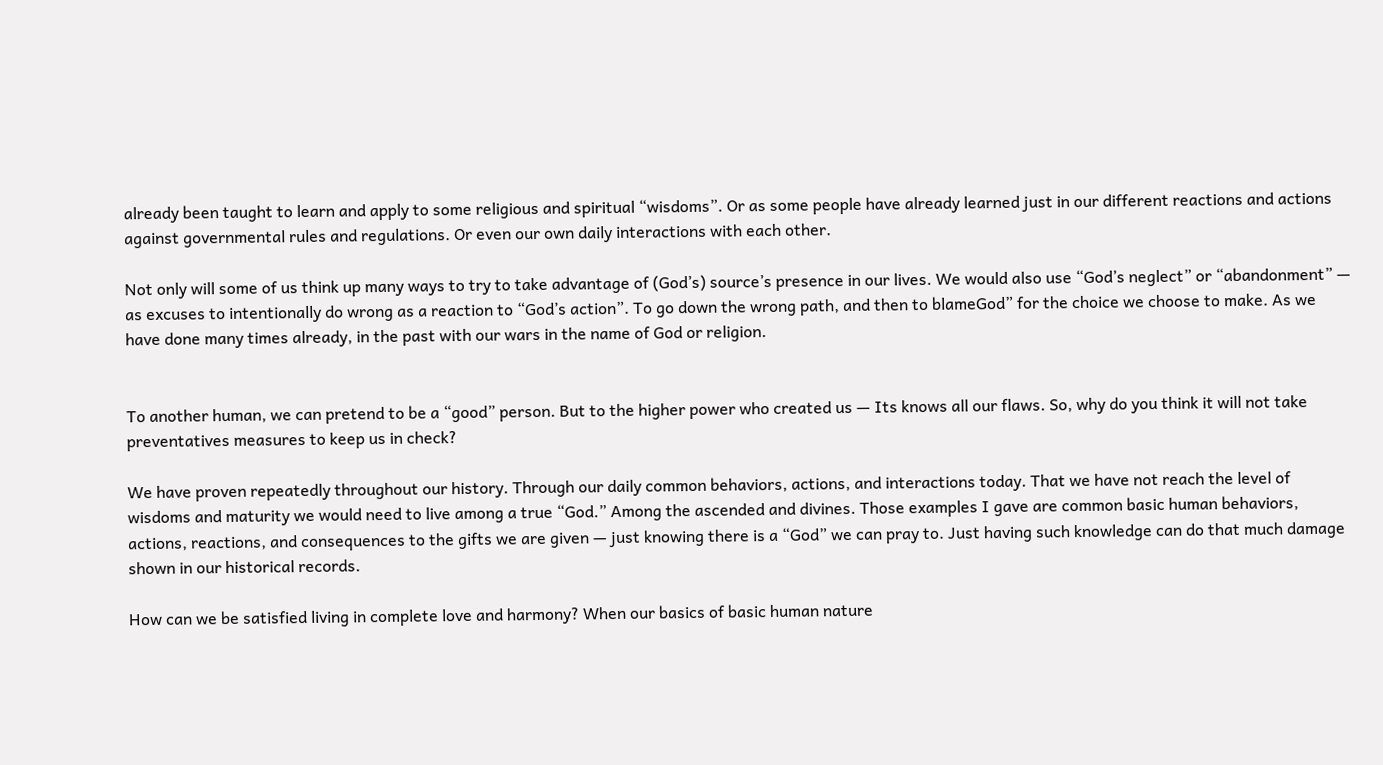already been taught to learn and apply to some religious and spiritual “wisdoms”. Or as some people have already learned just in our different reactions and actions against governmental rules and regulations. Or even our own daily interactions with each other.

Not only will some of us think up many ways to try to take advantage of (God’s) source’s presence in our lives. We would also use “God’s neglect” or “abandonment” — as excuses to intentionally do wrong as a reaction to “God’s action”. To go down the wrong path, and then to blameGod” for the choice we choose to make. As we have done many times already, in the past with our wars in the name of God or religion.


To another human, we can pretend to be a “good” person. But to the higher power who created us — Its knows all our flaws. So, why do you think it will not take preventatives measures to keep us in check?

We have proven repeatedly throughout our history. Through our daily common behaviors, actions, and interactions today. That we have not reach the level of wisdoms and maturity we would need to live among a true “God.” Among the ascended and divines. Those examples I gave are common basic human behaviors, actions, reactions, and consequences to the gifts we are given — just knowing there is a “God” we can pray to. Just having such knowledge can do that much damage shown in our historical records.

How can we be satisfied living in complete love and harmony? When our basics of basic human nature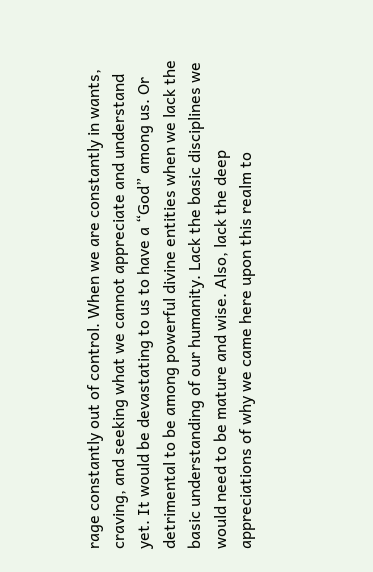rage constantly out of control. When we are constantly in wants, craving, and seeking what we cannot appreciate and understand yet. It would be devastating to us to have a “God” among us. Or detrimental to be among powerful divine entities when we lack the basic understanding of our humanity. Lack the basic disciplines we would need to be mature and wise. Also, lack the deep appreciations of why we came here upon this realm to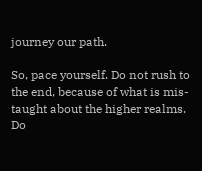journey our path.

So, pace yourself. Do not rush to the end, because of what is mis-taught about the higher realms. Do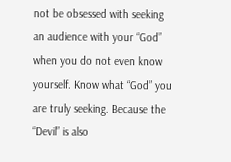not be obsessed with seeking an audience with your “God” when you do not even know yourself. Know what “God” you are truly seeking. Because the “Devil” is also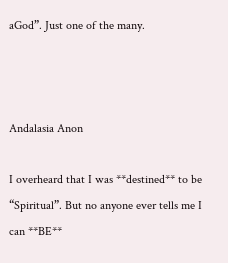aGod”. Just one of the many.



Andalasia Anon

I overheard that I was **destined** to be “Spiritual”. But no anyone ever tells me I can **BE**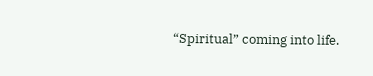“Spiritual” coming into life.